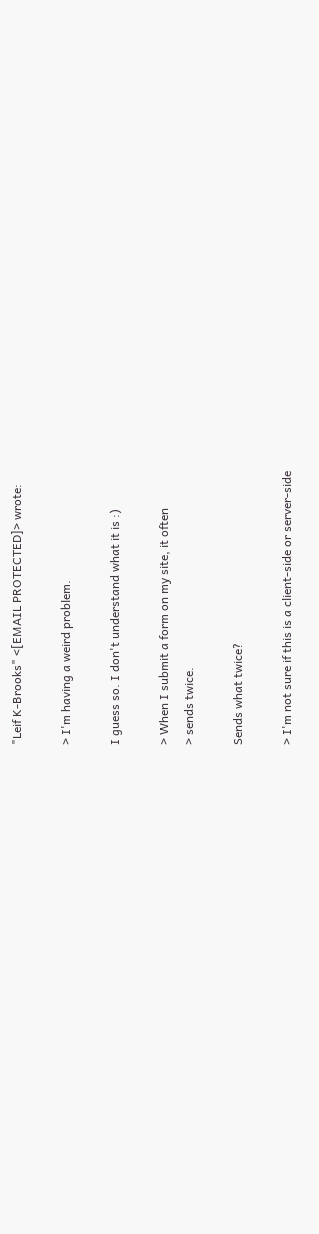"Leif K-Brooks" <[EMAIL PROTECTED]> wrote:

> I'm having a weird problem.

I guess so. I don't understand what it is :)

> When I submit a form on my site, it often
> sends twice.

Sends what twice?

> I'm not sure if this is a client-side or server-side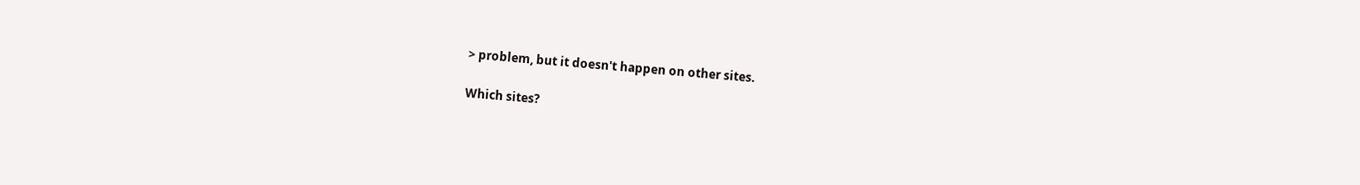> problem, but it doesn't happen on other sites.

Which sites?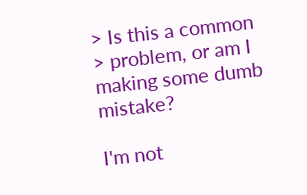> Is this a common
> problem, or am I making some dumb mistake?

I'm not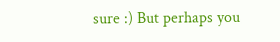sure :) But perhaps you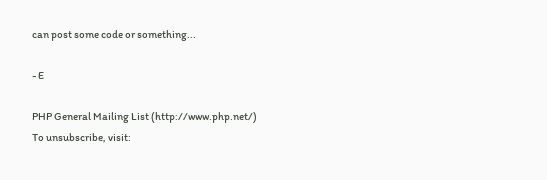can post some code or something...

- E

PHP General Mailing List (http://www.php.net/)
To unsubscribe, visit: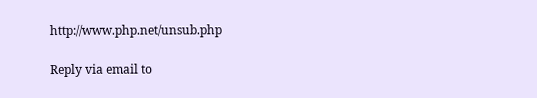http://www.php.net/unsub.php

Reply via email to